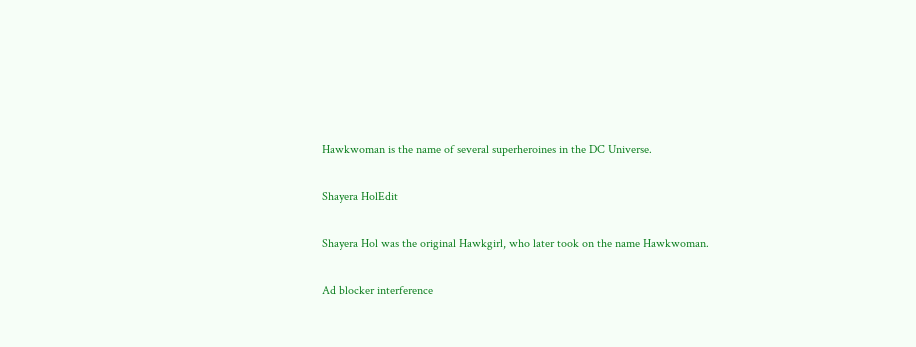Hawkwoman is the name of several superheroines in the DC Universe.

Shayera HolEdit

Shayera Hol was the original Hawkgirl, who later took on the name Hawkwoman.

Ad blocker interference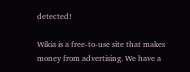detected!

Wikia is a free-to-use site that makes money from advertising. We have a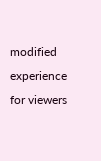modified experience for viewers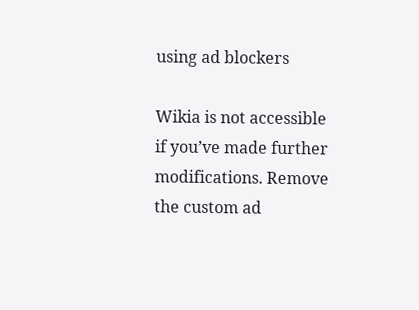using ad blockers

Wikia is not accessible if you’ve made further modifications. Remove the custom ad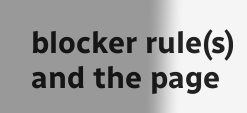blocker rule(s) and the page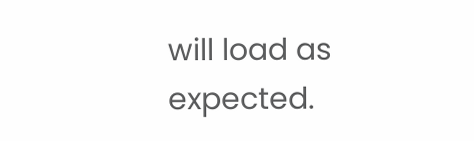will load as expected.